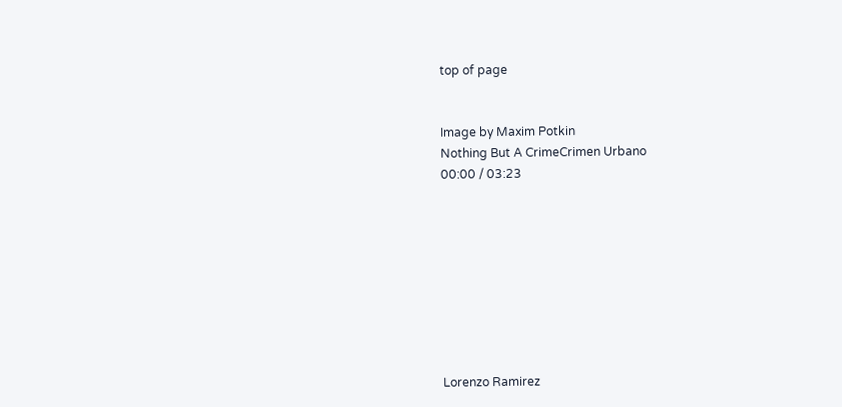top of page


Image by Maxim Potkin
Nothing But A CrimeCrimen Urbano
00:00 / 03:23









Lorenzo Ramirez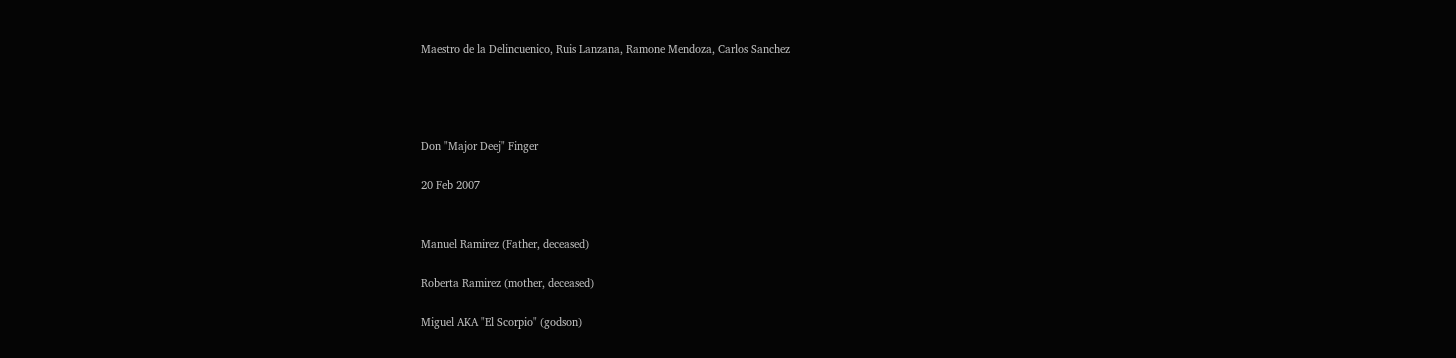Maestro de la Delincuenico, Ruis Lanzana, Ramone Mendoza, Carlos Sanchez




Don "Major Deej" Finger

20 Feb 2007


Manuel Ramirez (Father, deceased)

Roberta Ramirez (mother, deceased)

Miguel AKA "El Scorpio" (godson)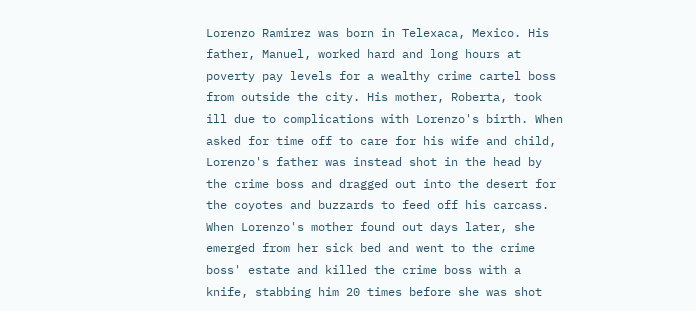Lorenzo Ramirez was born in Telexaca, Mexico. His father, Manuel, worked hard and long hours at poverty pay levels for a wealthy crime cartel boss from outside the city. His mother, Roberta, took ill due to complications with Lorenzo's birth. When asked for time off to care for his wife and child, Lorenzo's father was instead shot in the head by the crime boss and dragged out into the desert for the coyotes and buzzards to feed off his carcass. When Lorenzo's mother found out days later, she emerged from her sick bed and went to the crime boss' estate and killed the crime boss with a knife, stabbing him 20 times before she was shot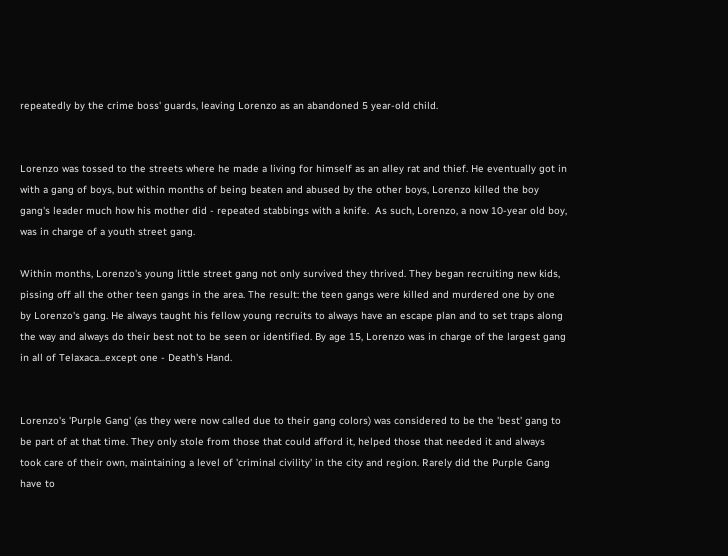repeatedly by the crime boss' guards, leaving Lorenzo as an abandoned 5 year-old child.


Lorenzo was tossed to the streets where he made a living for himself as an alley rat and thief. He eventually got in with a gang of boys, but within months of being beaten and abused by the other boys, Lorenzo killed the boy gang's leader much how his mother did - repeated stabbings with a knife.  As such, Lorenzo, a now 10-year old boy, was in charge of a youth street gang.

Within months, Lorenzo's young little street gang not only survived they thrived. They began recruiting new kids, pissing off all the other teen gangs in the area. The result: the teen gangs were killed and murdered one by one by Lorenzo's gang. He always taught his fellow young recruits to always have an escape plan and to set traps along the way and always do their best not to be seen or identified. By age 15, Lorenzo was in charge of the largest gang in all of Telaxaca...except one - Death's Hand.


Lorenzo's 'Purple Gang' (as they were now called due to their gang colors) was considered to be the 'best' gang to be part of at that time. They only stole from those that could afford it, helped those that needed it and always took care of their own, maintaining a level of 'criminal civility' in the city and region. Rarely did the Purple Gang have to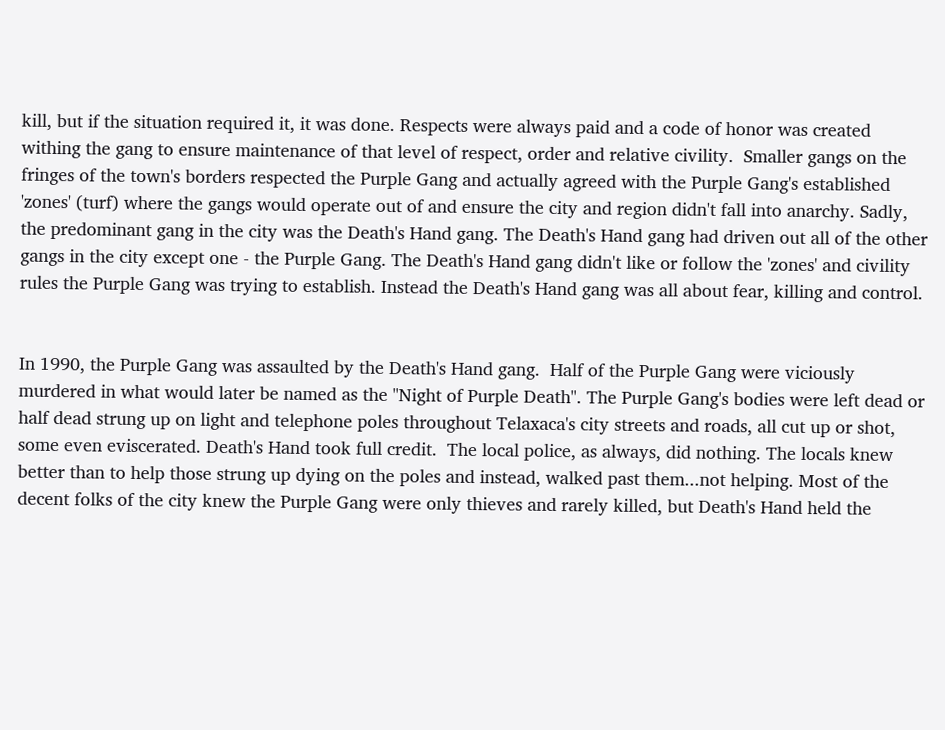kill, but if the situation required it, it was done. Respects were always paid and a code of honor was created withing the gang to ensure maintenance of that level of respect, order and relative civility.  Smaller gangs on the fringes of the town's borders respected the Purple Gang and actually agreed with the Purple Gang's established 'zones' (turf) where the gangs would operate out of and ensure the city and region didn't fall into anarchy. Sadly, the predominant gang in the city was the Death's Hand gang. The Death's Hand gang had driven out all of the other gangs in the city except one - the Purple Gang. The Death's Hand gang didn't like or follow the 'zones' and civility rules the Purple Gang was trying to establish. Instead the Death's Hand gang was all about fear, killing and control.


In 1990, the Purple Gang was assaulted by the Death's Hand gang.  Half of the Purple Gang were viciously murdered in what would later be named as the "Night of Purple Death". The Purple Gang's bodies were left dead or half dead strung up on light and telephone poles throughout Telaxaca's city streets and roads, all cut up or shot, some even eviscerated. Death's Hand took full credit.  The local police, as always, did nothing. The locals knew better than to help those strung up dying on the poles and instead, walked past them...not helping. Most of the decent folks of the city knew the Purple Gang were only thieves and rarely killed, but Death's Hand held the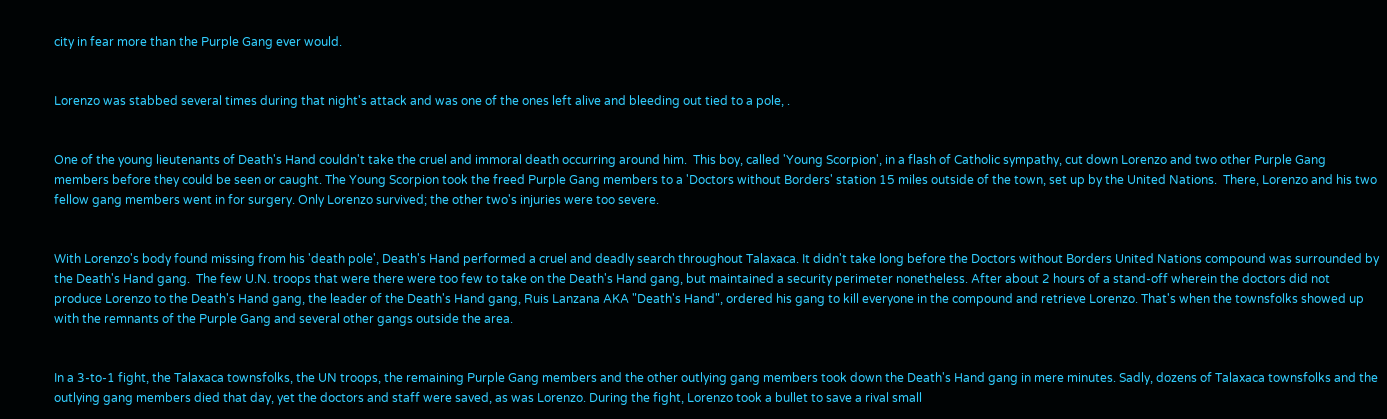city in fear more than the Purple Gang ever would.


Lorenzo was stabbed several times during that night's attack and was one of the ones left alive and bleeding out tied to a pole, .


One of the young lieutenants of Death's Hand couldn't take the cruel and immoral death occurring around him.  This boy, called 'Young Scorpion', in a flash of Catholic sympathy, cut down Lorenzo and two other Purple Gang members before they could be seen or caught. The Young Scorpion took the freed Purple Gang members to a 'Doctors without Borders' station 15 miles outside of the town, set up by the United Nations.  There, Lorenzo and his two fellow gang members went in for surgery. Only Lorenzo survived; the other two's injuries were too severe.


With Lorenzo's body found missing from his 'death pole', Death's Hand performed a cruel and deadly search throughout Talaxaca. It didn't take long before the Doctors without Borders United Nations compound was surrounded by the Death's Hand gang.  The few U.N. troops that were there were too few to take on the Death's Hand gang, but maintained a security perimeter nonetheless. After about 2 hours of a stand-off wherein the doctors did not produce Lorenzo to the Death's Hand gang, the leader of the Death's Hand gang, Ruis Lanzana AKA "Death's Hand", ordered his gang to kill everyone in the compound and retrieve Lorenzo. That's when the townsfolks showed up with the remnants of the Purple Gang and several other gangs outside the area.


In a 3-to-1 fight, the Talaxaca townsfolks, the UN troops, the remaining Purple Gang members and the other outlying gang members took down the Death's Hand gang in mere minutes. Sadly, dozens of Talaxaca townsfolks and the outlying gang members died that day, yet the doctors and staff were saved, as was Lorenzo. During the fight, Lorenzo took a bullet to save a rival small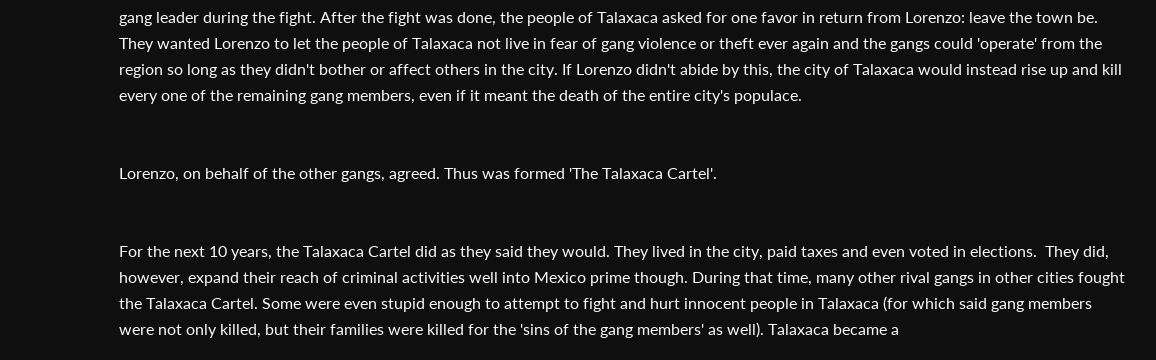gang leader during the fight. After the fight was done, the people of Talaxaca asked for one favor in return from Lorenzo: leave the town be. They wanted Lorenzo to let the people of Talaxaca not live in fear of gang violence or theft ever again and the gangs could 'operate' from the region so long as they didn't bother or affect others in the city. If Lorenzo didn't abide by this, the city of Talaxaca would instead rise up and kill every one of the remaining gang members, even if it meant the death of the entire city's populace.


Lorenzo, on behalf of the other gangs, agreed. Thus was formed 'The Talaxaca Cartel'.


For the next 10 years, the Talaxaca Cartel did as they said they would. They lived in the city, paid taxes and even voted in elections.  They did, however, expand their reach of criminal activities well into Mexico prime though. During that time, many other rival gangs in other cities fought the Talaxaca Cartel. Some were even stupid enough to attempt to fight and hurt innocent people in Talaxaca (for which said gang members were not only killed, but their families were killed for the 'sins of the gang members' as well). Talaxaca became a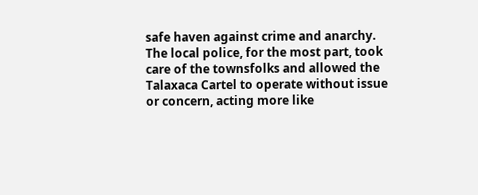safe haven against crime and anarchy.  The local police, for the most part, took care of the townsfolks and allowed the Talaxaca Cartel to operate without issue or concern, acting more like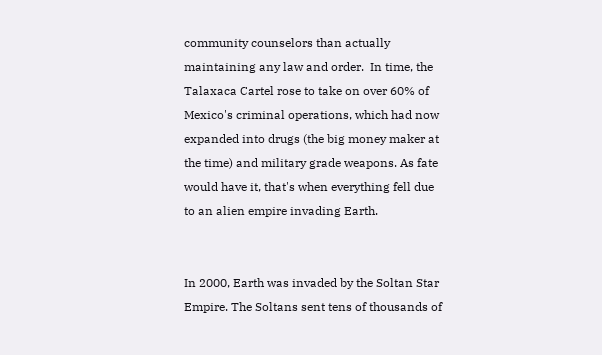community counselors than actually maintaining any law and order.  In time, the Talaxaca Cartel rose to take on over 60% of Mexico's criminal operations, which had now expanded into drugs (the big money maker at the time) and military grade weapons. As fate would have it, that's when everything fell due to an alien empire invading Earth.


In 2000, Earth was invaded by the Soltan Star Empire. The Soltans sent tens of thousands of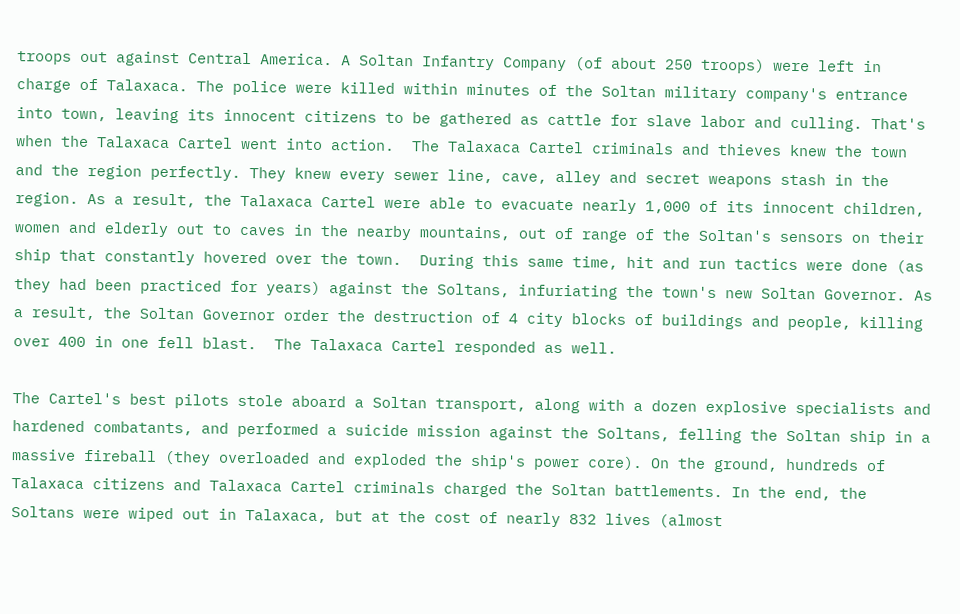troops out against Central America. A Soltan Infantry Company (of about 250 troops) were left in charge of Talaxaca. The police were killed within minutes of the Soltan military company's entrance into town, leaving its innocent citizens to be gathered as cattle for slave labor and culling. That's when the Talaxaca Cartel went into action.  The Talaxaca Cartel criminals and thieves knew the town and the region perfectly. They knew every sewer line, cave, alley and secret weapons stash in the region. As a result, the Talaxaca Cartel were able to evacuate nearly 1,000 of its innocent children, women and elderly out to caves in the nearby mountains, out of range of the Soltan's sensors on their ship that constantly hovered over the town.  During this same time, hit and run tactics were done (as they had been practiced for years) against the Soltans, infuriating the town's new Soltan Governor. As a result, the Soltan Governor order the destruction of 4 city blocks of buildings and people, killing over 400 in one fell blast.  The Talaxaca Cartel responded as well.

The Cartel's best pilots stole aboard a Soltan transport, along with a dozen explosive specialists and hardened combatants, and performed a suicide mission against the Soltans, felling the Soltan ship in a massive fireball (they overloaded and exploded the ship's power core). On the ground, hundreds of Talaxaca citizens and Talaxaca Cartel criminals charged the Soltan battlements. In the end, the Soltans were wiped out in Talaxaca, but at the cost of nearly 832 lives (almost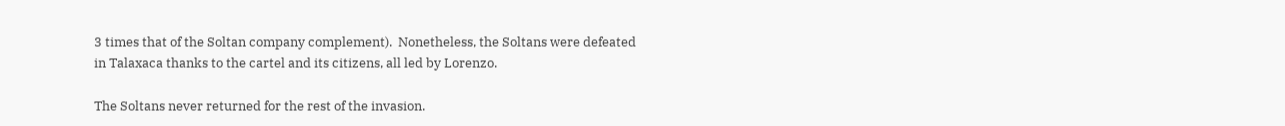3 times that of the Soltan company complement).  Nonetheless, the Soltans were defeated in Talaxaca thanks to the cartel and its citizens, all led by Lorenzo.

The Soltans never returned for the rest of the invasion.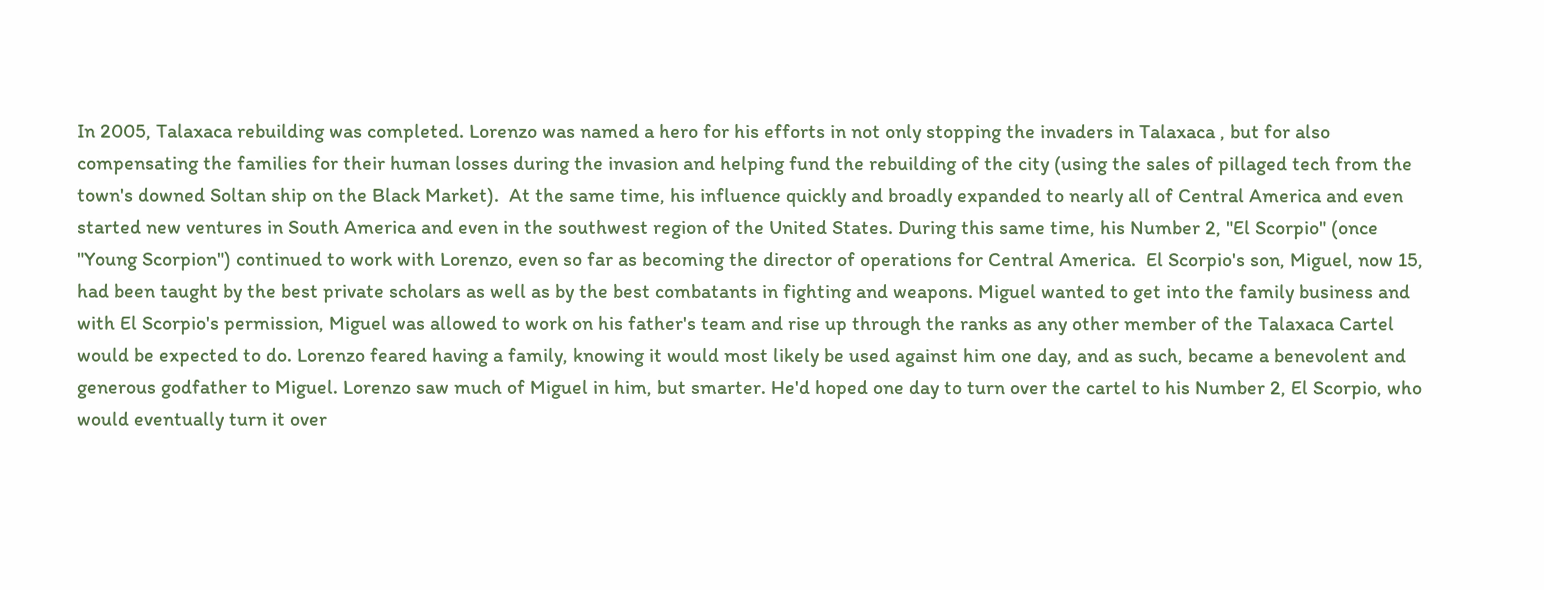In 2005, Talaxaca rebuilding was completed. Lorenzo was named a hero for his efforts in not only stopping the invaders in Talaxaca , but for also compensating the families for their human losses during the invasion and helping fund the rebuilding of the city (using the sales of pillaged tech from the town's downed Soltan ship on the Black Market).  At the same time, his influence quickly and broadly expanded to nearly all of Central America and even started new ventures in South America and even in the southwest region of the United States. During this same time, his Number 2, "El Scorpio" (once "Young Scorpion") continued to work with Lorenzo, even so far as becoming the director of operations for Central America.  El Scorpio's son, Miguel, now 15, had been taught by the best private scholars as well as by the best combatants in fighting and weapons. Miguel wanted to get into the family business and with El Scorpio's permission, Miguel was allowed to work on his father's team and rise up through the ranks as any other member of the Talaxaca Cartel would be expected to do. Lorenzo feared having a family, knowing it would most likely be used against him one day, and as such, became a benevolent and generous godfather to Miguel. Lorenzo saw much of Miguel in him, but smarter. He'd hoped one day to turn over the cartel to his Number 2, El Scorpio, who would eventually turn it over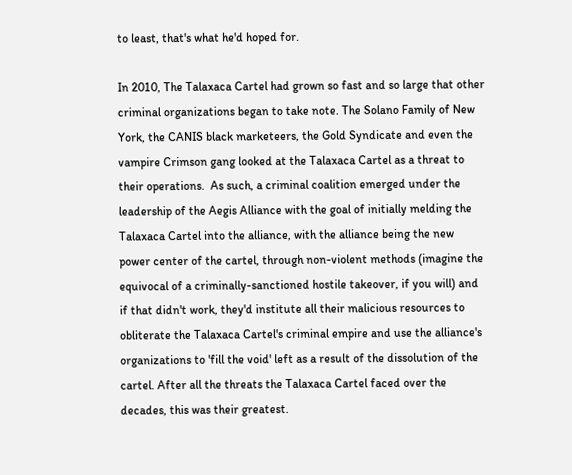to least, that's what he'd hoped for.

In 2010, The Talaxaca Cartel had grown so fast and so large that other criminal organizations began to take note. The Solano Family of New York, the CANIS black marketeers, the Gold Syndicate and even the vampire Crimson gang looked at the Talaxaca Cartel as a threat to their operations.  As such, a criminal coalition emerged under the leadership of the Aegis Alliance with the goal of initially melding the Talaxaca Cartel into the alliance, with the alliance being the new power center of the cartel, through non-violent methods (imagine the equivocal of a criminally-sanctioned hostile takeover, if you will) and if that didn't work, they'd institute all their malicious resources to obliterate the Talaxaca Cartel's criminal empire and use the alliance's organizations to 'fill the void' left as a result of the dissolution of the cartel. After all the threats the Talaxaca Cartel faced over the decades, this was their greatest.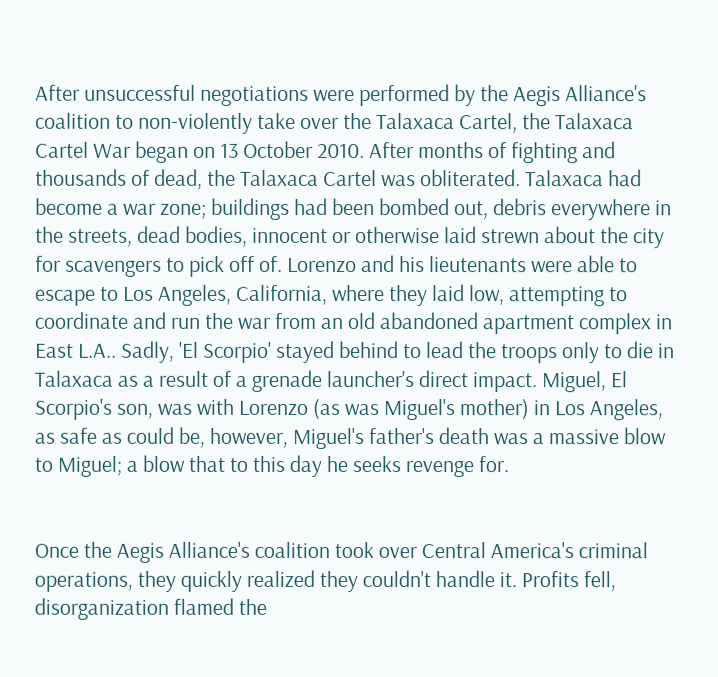After unsuccessful negotiations were performed by the Aegis Alliance's coalition to non-violently take over the Talaxaca Cartel, the Talaxaca Cartel War began on 13 October 2010. After months of fighting and thousands of dead, the Talaxaca Cartel was obliterated. Talaxaca had become a war zone; buildings had been bombed out, debris everywhere in the streets, dead bodies, innocent or otherwise laid strewn about the city for scavengers to pick off of. Lorenzo and his lieutenants were able to escape to Los Angeles, California, where they laid low, attempting to coordinate and run the war from an old abandoned apartment complex in East L.A.. Sadly, 'El Scorpio' stayed behind to lead the troops only to die in Talaxaca as a result of a grenade launcher's direct impact. Miguel, El Scorpio's son, was with Lorenzo (as was Miguel's mother) in Los Angeles, as safe as could be, however, Miguel's father's death was a massive blow to Miguel; a blow that to this day he seeks revenge for.


Once the Aegis Alliance's coalition took over Central America's criminal operations, they quickly realized they couldn't handle it. Profits fell, disorganization flamed the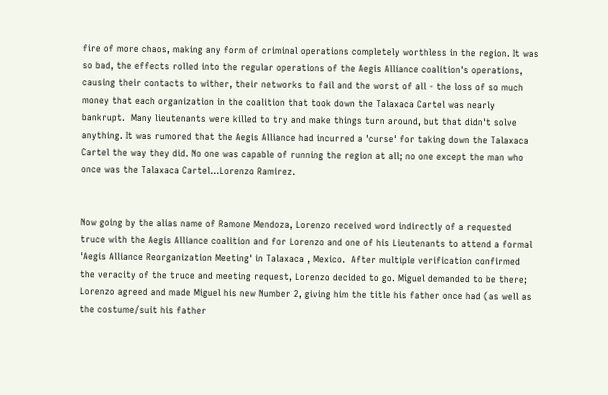fire of more chaos, making any form of criminal operations completely worthless in the region. It was so bad, the effects rolled into the regular operations of the Aegis Alliance coalition's operations, causing their contacts to wither, their networks to fail and the worst of all - the loss of so much money that each organization in the coalition that took down the Talaxaca Cartel was nearly bankrupt.  Many lieutenants were killed to try and make things turn around, but that didn't solve anything. It was rumored that the Aegis Alliance had incurred a 'curse' for taking down the Talaxaca Cartel the way they did. No one was capable of running the region at all; no one except the man who once was the Talaxaca Cartel...Lorenzo Ramirez.


Now going by the alias name of Ramone Mendoza, Lorenzo received word indirectly of a requested truce with the Aegis Alliance coalition and for Lorenzo and one of his Lieutenants to attend a formal 'Aegis Alliance Reorganization Meeting' in Talaxaca , Mexico.  After multiple verification confirmed the veracity of the truce and meeting request, Lorenzo decided to go. Miguel demanded to be there; Lorenzo agreed and made Miguel his new Number 2, giving him the title his father once had (as well as the costume/suit his father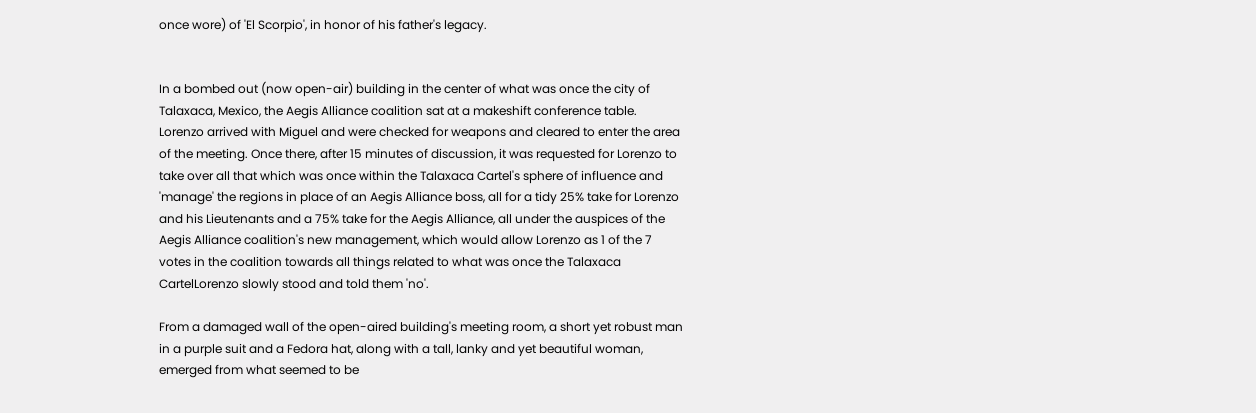once wore) of 'El Scorpio', in honor of his father's legacy.


In a bombed out (now open-air) building in the center of what was once the city of Talaxaca, Mexico, the Aegis Alliance coalition sat at a makeshift conference table. Lorenzo arrived with Miguel and were checked for weapons and cleared to enter the area of the meeting. Once there, after 15 minutes of discussion, it was requested for Lorenzo to take over all that which was once within the Talaxaca Cartel's sphere of influence and 'manage' the regions in place of an Aegis Alliance boss, all for a tidy 25% take for Lorenzo and his Lieutenants and a 75% take for the Aegis Alliance, all under the auspices of the Aegis Alliance coalition's new management, which would allow Lorenzo as 1 of the 7 votes in the coalition towards all things related to what was once the Talaxaca CartelLorenzo slowly stood and told them 'no'.

From a damaged wall of the open-aired building's meeting room, a short yet robust man in a purple suit and a Fedora hat, along with a tall, lanky and yet beautiful woman, emerged from what seemed to be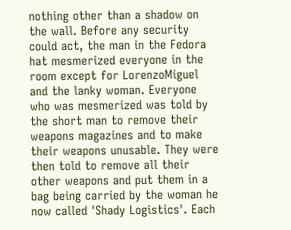nothing other than a shadow on the wall. Before any security could act, the man in the Fedora hat mesmerized everyone in the room except for LorenzoMiguel and the lanky woman. Everyone who was mesmerized was told by the short man to remove their weapons magazines and to make their weapons unusable. They were then told to remove all their other weapons and put them in a bag being carried by the woman he now called 'Shady Logistics'. Each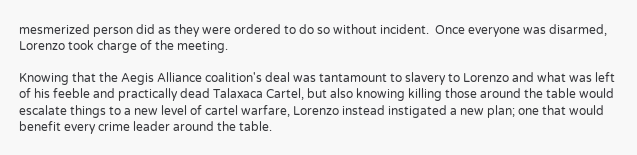mesmerized person did as they were ordered to do so without incident.  Once everyone was disarmed, Lorenzo took charge of the meeting.

Knowing that the Aegis Alliance coalition's deal was tantamount to slavery to Lorenzo and what was left of his feeble and practically dead Talaxaca Cartel, but also knowing killing those around the table would escalate things to a new level of cartel warfare, Lorenzo instead instigated a new plan; one that would benefit every crime leader around the table.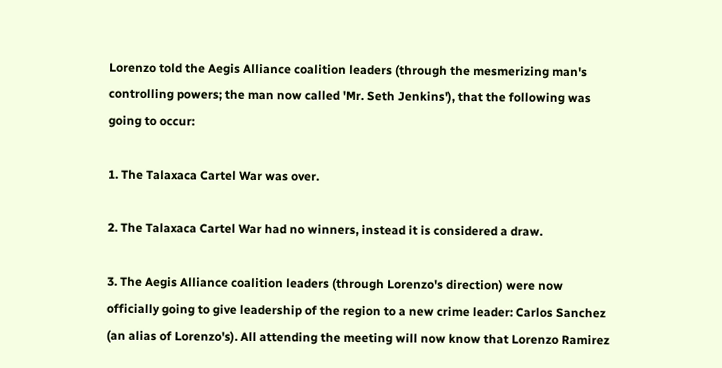Lorenzo told the Aegis Alliance coalition leaders (through the mesmerizing man's controlling powers; the man now called 'Mr. Seth Jenkins'), that the following was going to occur:

1. The Talaxaca Cartel War was over.

2. The Talaxaca Cartel War had no winners, instead it is considered a draw.

3. The Aegis Alliance coalition leaders (through Lorenzo's direction) were now officially going to give leadership of the region to a new crime leader: Carlos Sanchez (an alias of Lorenzo's). All attending the meeting will now know that Lorenzo Ramirez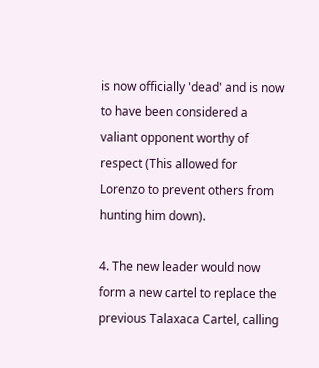is now officially 'dead' and is now to have been considered a valiant opponent worthy of respect (This allowed for Lorenzo to prevent others from hunting him down).

4. The new leader would now form a new cartel to replace the previous Talaxaca Cartel, calling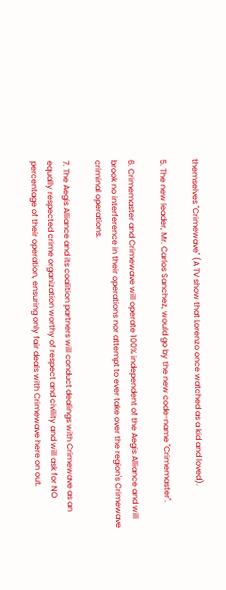themselves "Crimewave" (A TV show that Lorenzo once watched as a kid and loved).

5. The new leader, Mr. Carlos Sanchez, would go by the new code-name "Crimemaster".

6. Crimemaster and Crimewave will operate 100% independent of the Aegis Alliance and will brook no interference in their operations nor attempt to ever take over the region's Crimewave criminal operations.

7. The Aegis Alliance and its coalition partners will conduct dealings with Crimewave as an equally respected crime organization worthy of respect and civility and will ask for NO percentage of their operation, ensuring only fair deals with Crimewave here on out.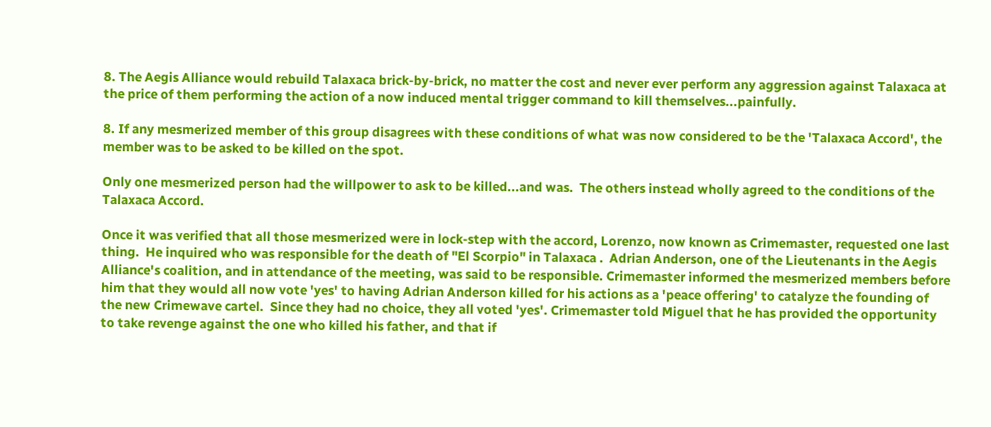8. The Aegis Alliance would rebuild Talaxaca brick-by-brick, no matter the cost and never ever perform any aggression against Talaxaca at the price of them performing the action of a now induced mental trigger command to kill themselves...painfully.

8. If any mesmerized member of this group disagrees with these conditions of what was now considered to be the 'Talaxaca Accord', the member was to be asked to be killed on the spot.

Only one mesmerized person had the willpower to ask to be killed...and was.  The others instead wholly agreed to the conditions of the Talaxaca Accord.

Once it was verified that all those mesmerized were in lock-step with the accord, Lorenzo, now known as Crimemaster, requested one last thing.  He inquired who was responsible for the death of "El Scorpio" in Talaxaca .  Adrian Anderson, one of the Lieutenants in the Aegis Alliance's coalition, and in attendance of the meeting, was said to be responsible. Crimemaster informed the mesmerized members before him that they would all now vote 'yes' to having Adrian Anderson killed for his actions as a 'peace offering' to catalyze the founding of the new Crimewave cartel.  Since they had no choice, they all voted 'yes'. Crimemaster told Miguel that he has provided the opportunity to take revenge against the one who killed his father, and that if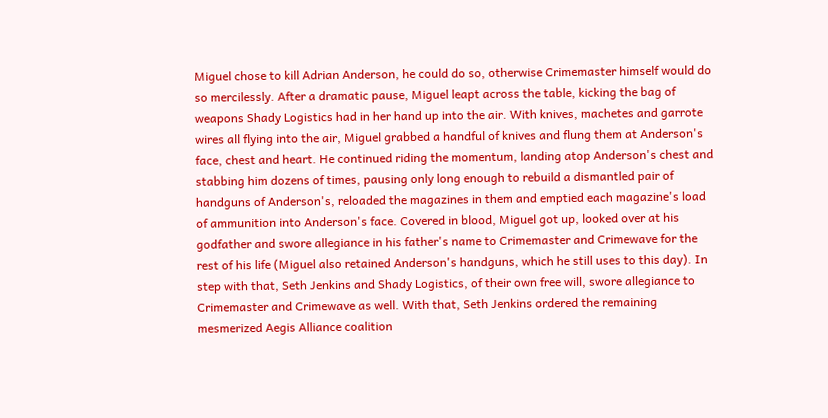Miguel chose to kill Adrian Anderson, he could do so, otherwise Crimemaster himself would do so mercilessly. After a dramatic pause, Miguel leapt across the table, kicking the bag of weapons Shady Logistics had in her hand up into the air. With knives, machetes and garrote wires all flying into the air, Miguel grabbed a handful of knives and flung them at Anderson's face, chest and heart. He continued riding the momentum, landing atop Anderson's chest and stabbing him dozens of times, pausing only long enough to rebuild a dismantled pair of handguns of Anderson's, reloaded the magazines in them and emptied each magazine's load of ammunition into Anderson's face. Covered in blood, Miguel got up, looked over at his godfather and swore allegiance in his father's name to Crimemaster and Crimewave for the rest of his life (Miguel also retained Anderson's handguns, which he still uses to this day). In step with that, Seth Jenkins and Shady Logistics, of their own free will, swore allegiance to Crimemaster and Crimewave as well. With that, Seth Jenkins ordered the remaining mesmerized Aegis Alliance coalition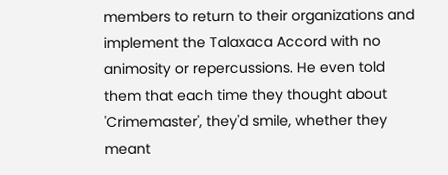members to return to their organizations and implement the Talaxaca Accord with no animosity or repercussions. He even told them that each time they thought about 'Crimemaster', they'd smile, whether they meant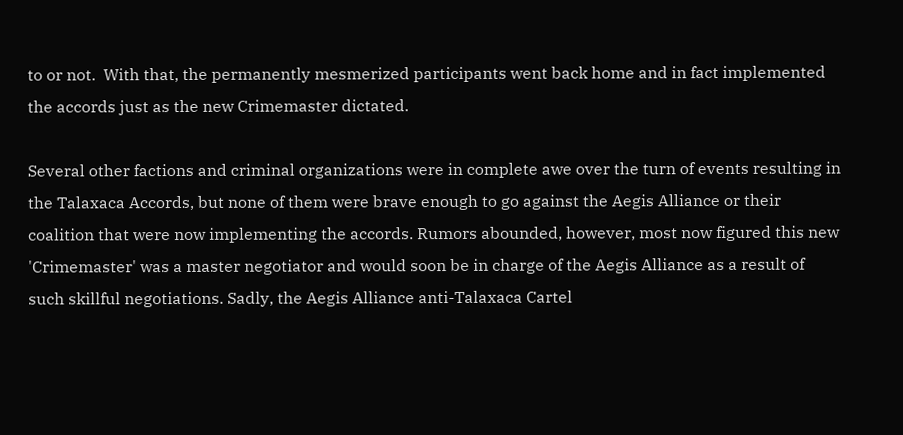to or not.  With that, the permanently mesmerized participants went back home and in fact implemented the accords just as the new Crimemaster dictated.

Several other factions and criminal organizations were in complete awe over the turn of events resulting in the Talaxaca Accords, but none of them were brave enough to go against the Aegis Alliance or their coalition that were now implementing the accords. Rumors abounded, however, most now figured this new 'Crimemaster' was a master negotiator and would soon be in charge of the Aegis Alliance as a result of such skillful negotiations. Sadly, the Aegis Alliance anti-Talaxaca Cartel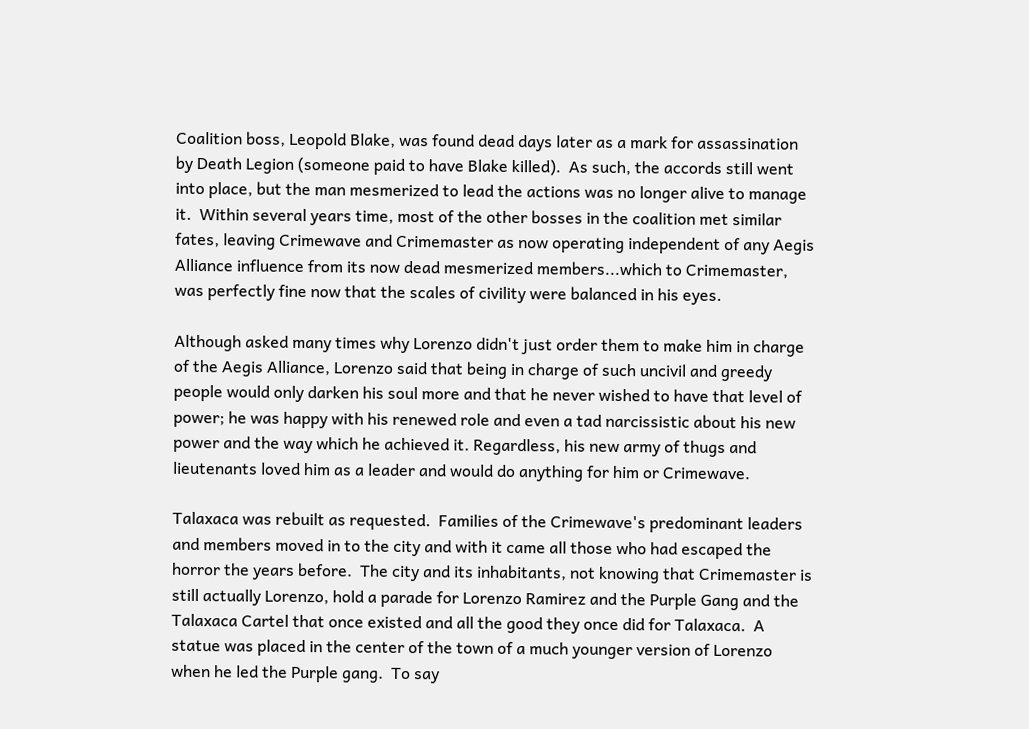Coalition boss, Leopold Blake, was found dead days later as a mark for assassination by Death Legion (someone paid to have Blake killed).  As such, the accords still went into place, but the man mesmerized to lead the actions was no longer alive to manage it.  Within several years time, most of the other bosses in the coalition met similar fates, leaving Crimewave and Crimemaster as now operating independent of any Aegis Alliance influence from its now dead mesmerized members...which to Crimemaster, was perfectly fine now that the scales of civility were balanced in his eyes.

Although asked many times why Lorenzo didn't just order them to make him in charge of the Aegis Alliance, Lorenzo said that being in charge of such uncivil and greedy people would only darken his soul more and that he never wished to have that level of power; he was happy with his renewed role and even a tad narcissistic about his new power and the way which he achieved it. Regardless, his new army of thugs and lieutenants loved him as a leader and would do anything for him or Crimewave.

Talaxaca was rebuilt as requested.  Families of the Crimewave's predominant leaders and members moved in to the city and with it came all those who had escaped the horror the years before.  The city and its inhabitants, not knowing that Crimemaster is still actually Lorenzo, hold a parade for Lorenzo Ramirez and the Purple Gang and the Talaxaca Cartel that once existed and all the good they once did for Talaxaca.  A statue was placed in the center of the town of a much younger version of Lorenzo when he led the Purple gang.  To say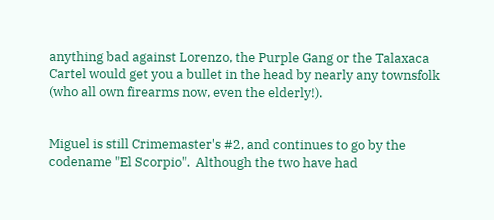anything bad against Lorenzo, the Purple Gang or the Talaxaca Cartel would get you a bullet in the head by nearly any townsfolk (who all own firearms now, even the elderly!).


Miguel is still Crimemaster's #2, and continues to go by the codename "El Scorpio".  Although the two have had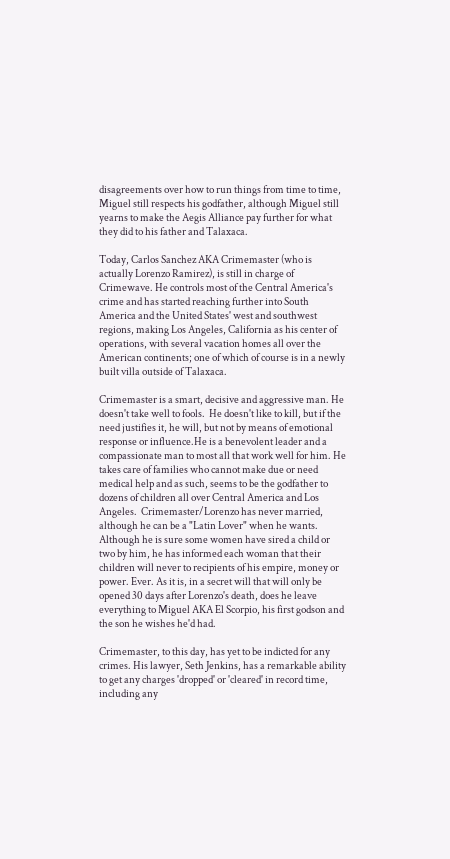disagreements over how to run things from time to time, Miguel still respects his godfather, although Miguel still yearns to make the Aegis Alliance pay further for what they did to his father and Talaxaca.

Today, Carlos Sanchez AKA Crimemaster (who is actually Lorenzo Ramirez), is still in charge of Crimewave. He controls most of the Central America's crime and has started reaching further into South America and the United States' west and southwest regions, making Los Angeles, California as his center of operations, with several vacation homes all over the American continents; one of which of course is in a newly built villa outside of Talaxaca.

Crimemaster is a smart, decisive and aggressive man. He doesn't take well to fools.  He doesn't like to kill, but if the need justifies it, he will, but not by means of emotional response or influence.He is a benevolent leader and a compassionate man to most all that work well for him. He takes care of families who cannot make due or need medical help and as such, seems to be the godfather to dozens of children all over Central America and Los Angeles.  Crimemaster/Lorenzo has never married, although he can be a "Latin Lover" when he wants.  Although he is sure some women have sired a child or two by him, he has informed each woman that their children will never to recipients of his empire, money or power. Ever. As it is, in a secret will that will only be opened 30 days after Lorenzo's death, does he leave everything to Miguel AKA El Scorpio, his first godson and the son he wishes he'd had.

Crimemaster, to this day, has yet to be indicted for any crimes. His lawyer, Seth Jenkins, has a remarkable ability to get any charges 'dropped' or 'cleared' in record time, including any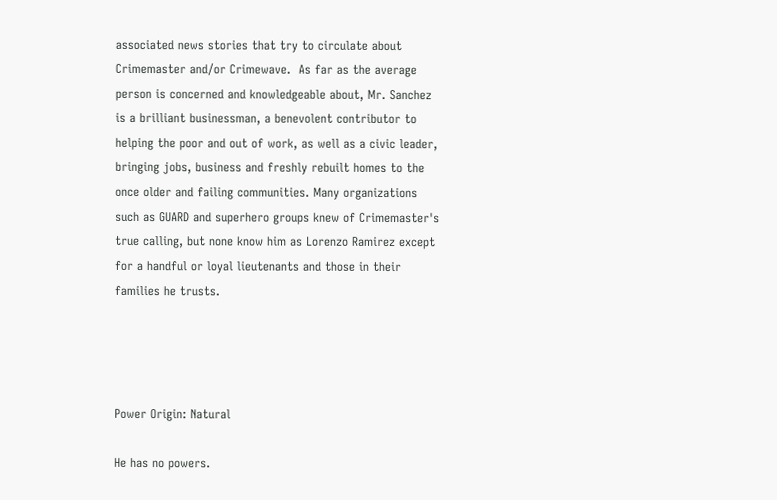associated news stories that try to circulate about Crimemaster and/or Crimewave.  As far as the average person is concerned and knowledgeable about, Mr. Sanchez is a brilliant businessman, a benevolent contributor to helping the poor and out of work, as well as a civic leader, bringing jobs, business and freshly rebuilt homes to the once older and failing communities. Many organizations such as GUARD and superhero groups knew of Crimemaster's true calling, but none know him as Lorenzo Ramirez except for a handful or loyal lieutenants and those in their families he trusts.




Power Origin: Natural

He has no powers.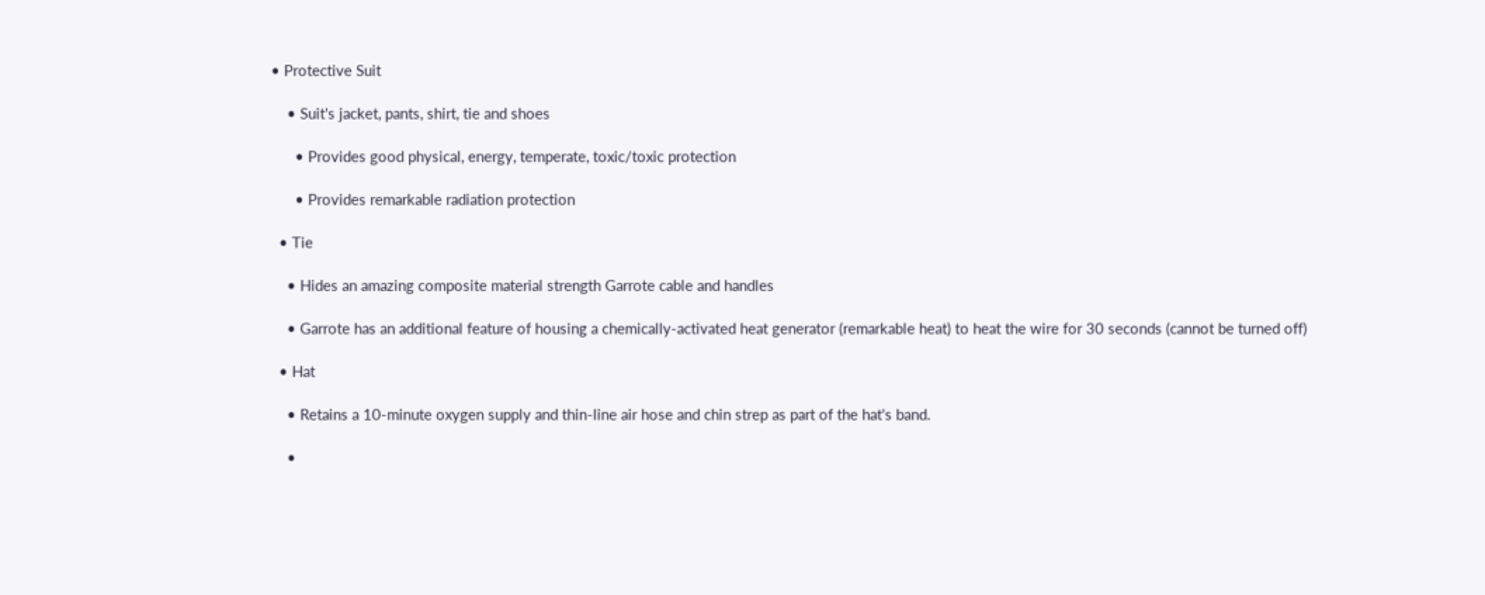• Protective Suit

    • Suit's jacket, pants, shirt, tie and shoes

      • Provides good physical, energy, temperate, toxic/toxic protection

      • Provides remarkable radiation protection

  • Tie

    • Hides an amazing composite material strength Garrote cable and handles

    • Garrote has an additional feature of housing a chemically-activated heat generator (remarkable heat) to heat the wire for 30 seconds (cannot be turned off)

  • Hat

    • Retains a 10-minute oxygen supply and thin-line air hose and chin strep as part of the hat's band.

    •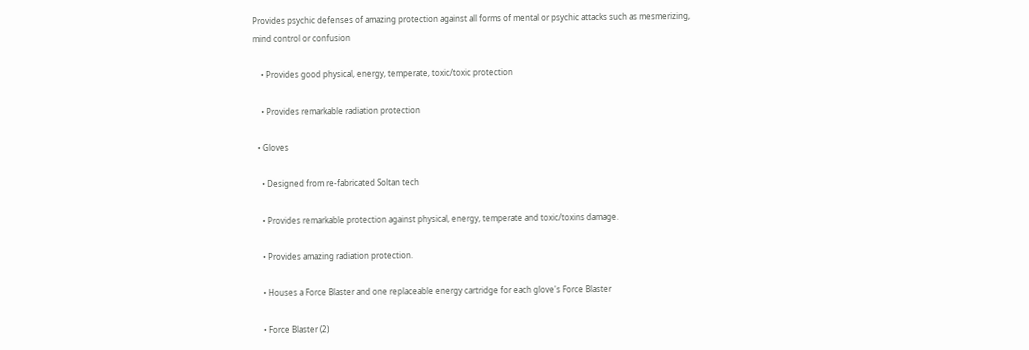Provides psychic defenses of amazing protection against all forms of mental or psychic attacks such as mesmerizing, mind control or confusion

    • Provides good physical, energy, temperate, toxic/toxic protection

    • Provides remarkable radiation protection

  • Gloves

    • Designed from re-fabricated Soltan tech

    • Provides remarkable protection against physical, energy, temperate and toxic/toxins damage.

    • Provides amazing radiation protection.

    • Houses a Force Blaster and one replaceable energy cartridge for each glove's Force Blaster

    • Force Blaster (2)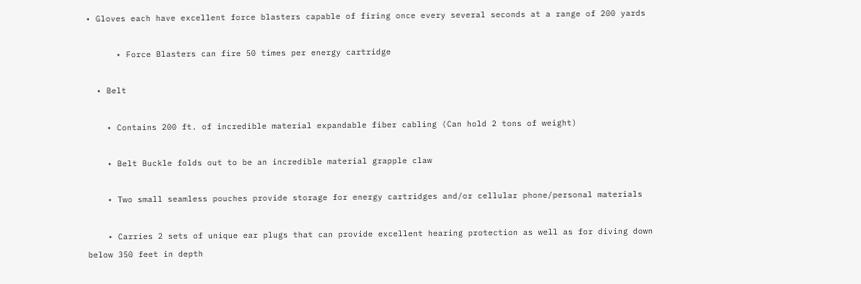• Gloves each have excellent force blasters capable of firing once every several seconds at a range of 200 yards

      • Force Blasters can fire 50 times per energy cartridge

  • Belt

    • Contains 200 ft. of incredible material expandable fiber cabling (Can hold 2 tons of weight)

    • Belt Buckle folds out to be an incredible material grapple claw

    • Two small seamless pouches provide storage for energy cartridges and/or cellular phone/personal materials

    • Carries 2 sets of unique ear plugs that can provide excellent hearing protection as well as for diving down below 350 feet in depth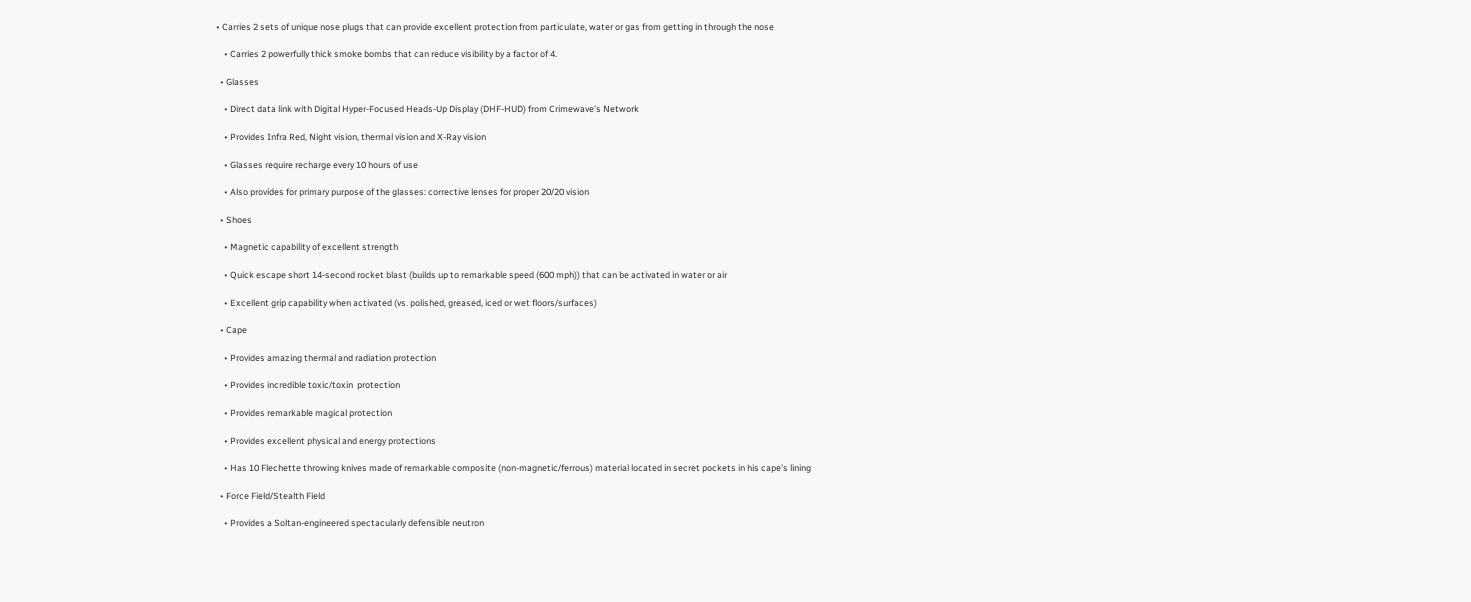• Carries 2 sets of unique nose plugs that can provide excellent protection from particulate, water or gas from getting in through the nose

    • Carries 2 powerfully thick smoke bombs that can reduce visibility by a factor of 4.

  • Glasses

    • Direct data link with Digital Hyper-Focused Heads-Up Display (DHF-HUD) from Crimewave's Network

    • Provides Infra Red, Night vision, thermal vision and X-Ray vision

    • Glasses require recharge every 10 hours of use

    • Also provides for primary purpose of the glasses: corrective lenses for proper 20/20 vision

  • Shoes

    • Magnetic capability of excellent strength

    • Quick escape short 14-second rocket blast (builds up to remarkable speed (600 mph)) that can be activated in water or air

    • Excellent grip capability when activated (vs. polished, greased, iced or wet floors/surfaces)

  • Cape

    • Provides amazing thermal and radiation protection

    • Provides incredible toxic/toxin  protection

    • Provides remarkable magical protection

    • Provides excellent physical and energy protections

    • Has 10 Flechette throwing knives made of remarkable composite (non-magnetic/ferrous) material located in secret pockets in his cape's lining

  • Force Field/Stealth Field

    • Provides a Soltan-engineered spectacularly defensible neutron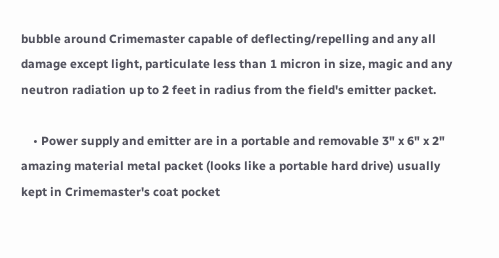bubble around Crimemaster capable of deflecting/repelling and any all damage except light, particulate less than 1 micron in size, magic and any neutron radiation up to 2 feet in radius from the field's emitter packet.

    • Power supply and emitter are in a portable and removable 3" x 6" x 2" amazing material metal packet (looks like a portable hard drive) usually kept in Crimemaster's coat pocket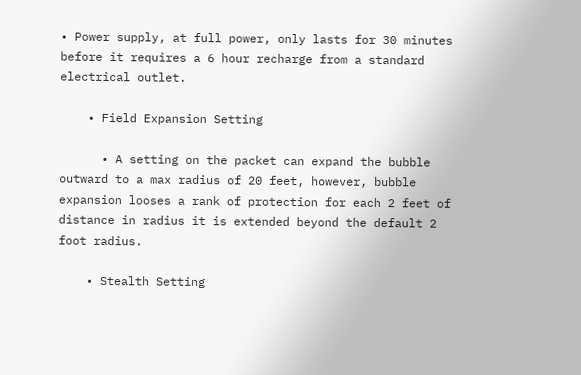• Power supply, at full power, only lasts for 30 minutes before it requires a 6 hour recharge from a standard electrical outlet.

    • Field Expansion Setting

      • A setting on the packet can expand the bubble outward to a max radius of 20 feet, however, bubble expansion looses a rank of protection for each 2 feet of distance in radius it is extended beyond the default 2 foot radius.

    • Stealth Setting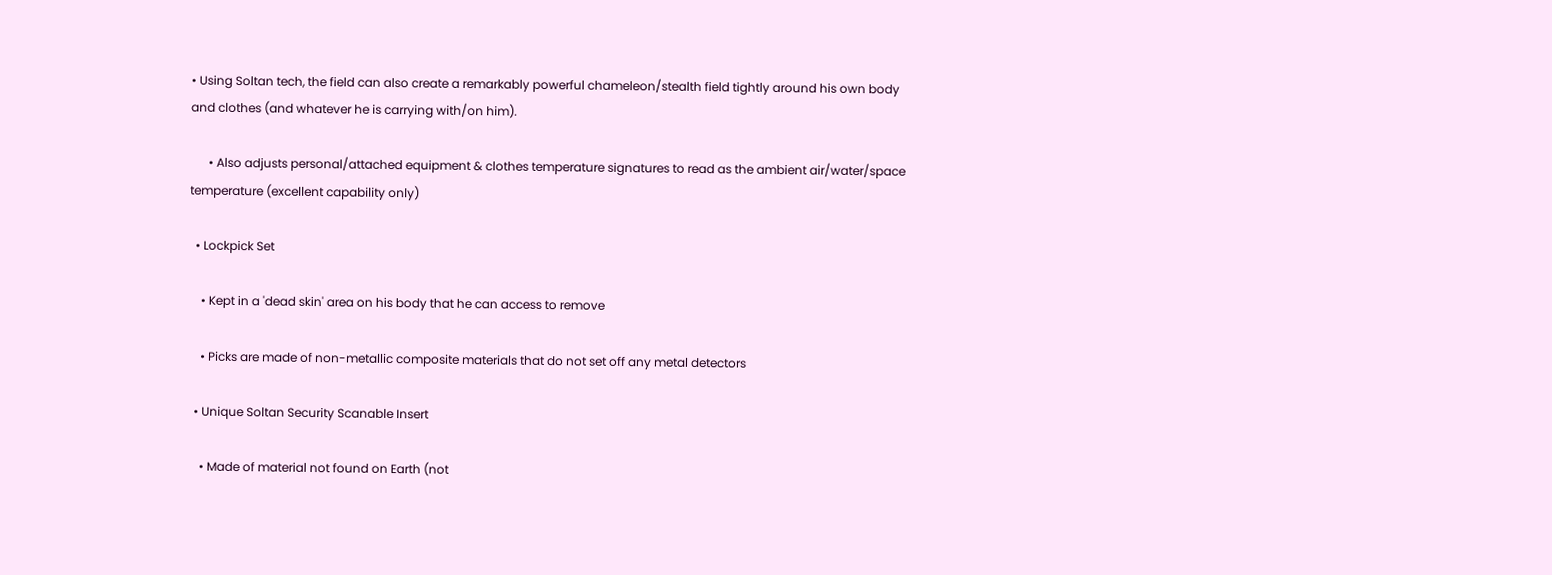• Using Soltan tech, the field can also create a remarkably powerful chameleon/stealth field tightly around his own body and clothes (and whatever he is carrying with/on him).

      • Also adjusts personal/attached equipment & clothes temperature signatures to read as the ambient air/water/space temperature (excellent capability only)

  • Lockpick Set

    • Kept in a 'dead skin' area on his body that he can access to remove

    • Picks are made of non-metallic composite materials that do not set off any metal detectors

  • Unique Soltan Security Scanable Insert

    • Made of material not found on Earth (not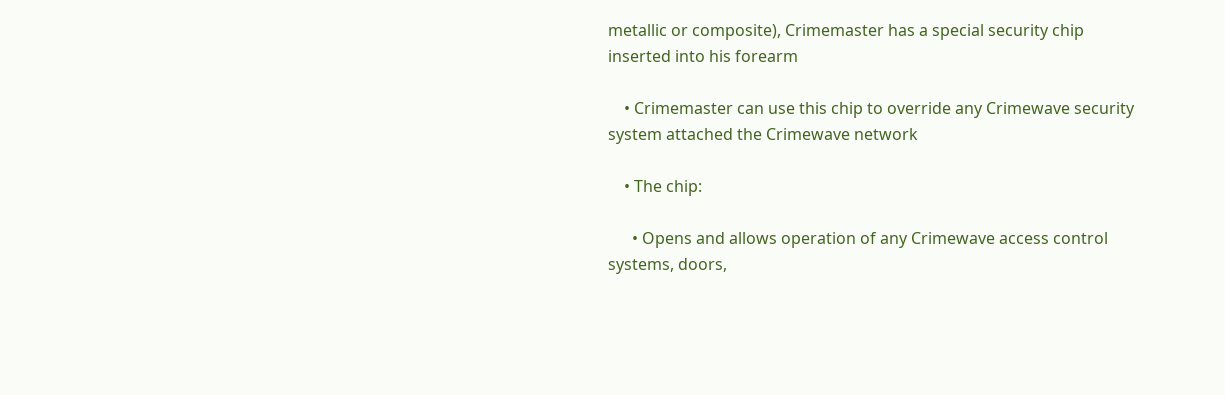metallic or composite), Crimemaster has a special security chip inserted into his forearm

    • Crimemaster can use this chip to override any Crimewave security system attached the Crimewave network

    • The chip:

      • Opens and allows operation of any Crimewave access control systems, doors,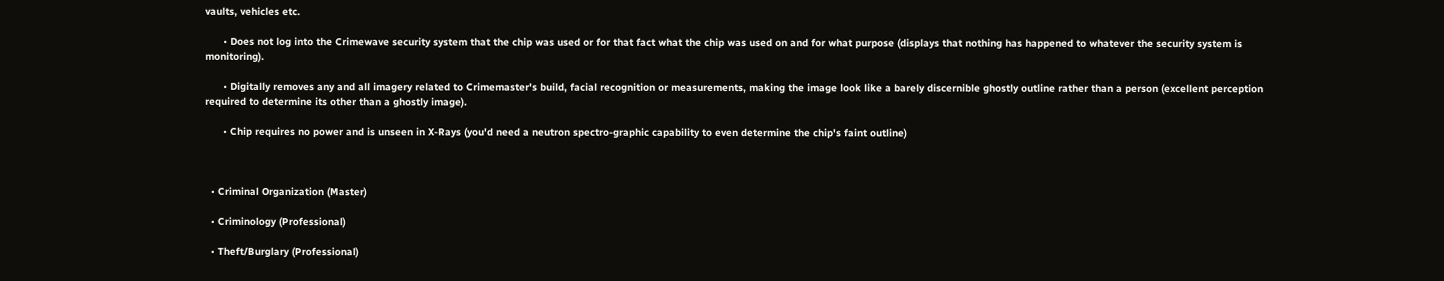vaults, vehicles etc.

      • Does not log into the Crimewave security system that the chip was used or for that fact what the chip was used on and for what purpose (displays that nothing has happened to whatever the security system is monitoring).

      • Digitally removes any and all imagery related to Crimemaster's build, facial recognition or measurements, making the image look like a barely discernible ghostly outline rather than a person (excellent perception required to determine its other than a ghostly image).

      • Chip requires no power and is unseen in X-Rays (you'd need a neutron spectro-graphic capability to even determine the chip's faint outline)



  • Criminal Organization (Master)

  • Criminology (Professional)

  • Theft/Burglary (Professional)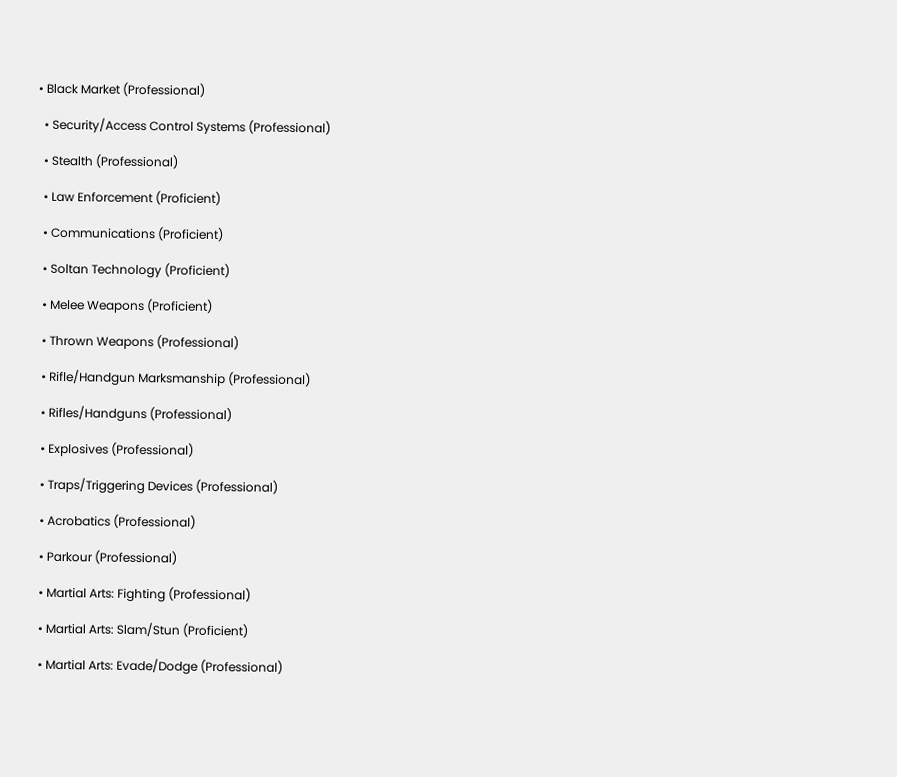• Black Market (Professional)

  • Security/Access Control Systems (Professional)

  • Stealth (Professional)

  • Law Enforcement (Proficient)

  • Communications (Proficient)

  • Soltan Technology (Proficient)

  • Melee Weapons (Proficient)

  • Thrown Weapons (Professional)

  • Rifle/Handgun Marksmanship (Professional)

  • Rifles/Handguns (Professional)

  • Explosives (Professional)

  • Traps/Triggering Devices (Professional)

  • Acrobatics (Professional)

  • Parkour (Professional)

  • Martial Arts: Fighting (Professional)

  • Martial Arts: Slam/Stun (Proficient)

  • Martial Arts: Evade/Dodge (Professional)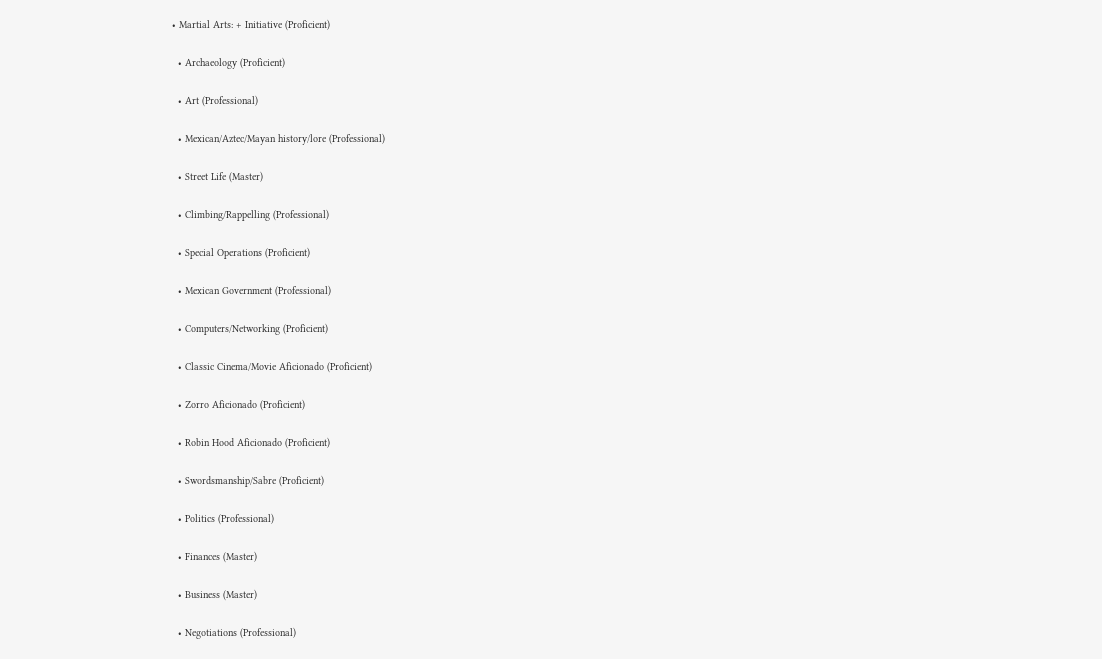• Martial Arts: + Initiative (Proficient)

  • Archaeology (Proficient)

  • Art (Professional)

  • Mexican/Aztec/Mayan history/lore (Professional)

  • Street Life (Master)

  • Climbing/Rappelling (Professional)

  • Special Operations (Proficient)

  • Mexican Government (Professional)

  • Computers/Networking (Proficient)

  • Classic Cinema/Movie Aficionado (Proficient)

  • Zorro Aficionado (Proficient)

  • Robin Hood Aficionado (Proficient)

  • Swordsmanship/Sabre (Proficient)

  • Politics (Professional)

  • Finances (Master)

  • Business (Master)

  • Negotiations (Professional)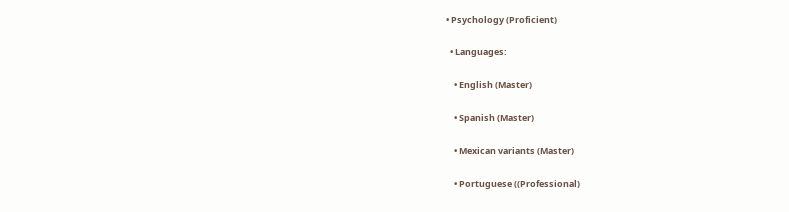• Psychology (Proficient)

  • Languages:

    • English (Master)

    • Spanish (Master)

    • Mexican variants (Master)

    • Portuguese ((Professional)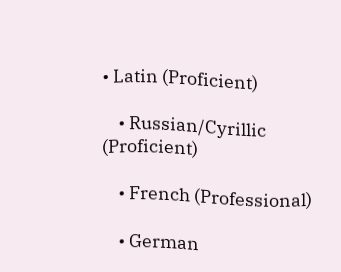• Latin (Proficient)

    • Russian/Cyrillic (Proficient)

    • French (Professional)

    • German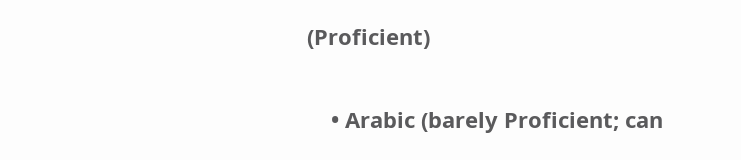(Proficient)

    • Arabic (barely Proficient; can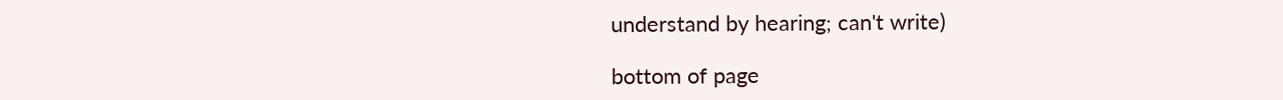understand by hearing; can't write)

bottom of page